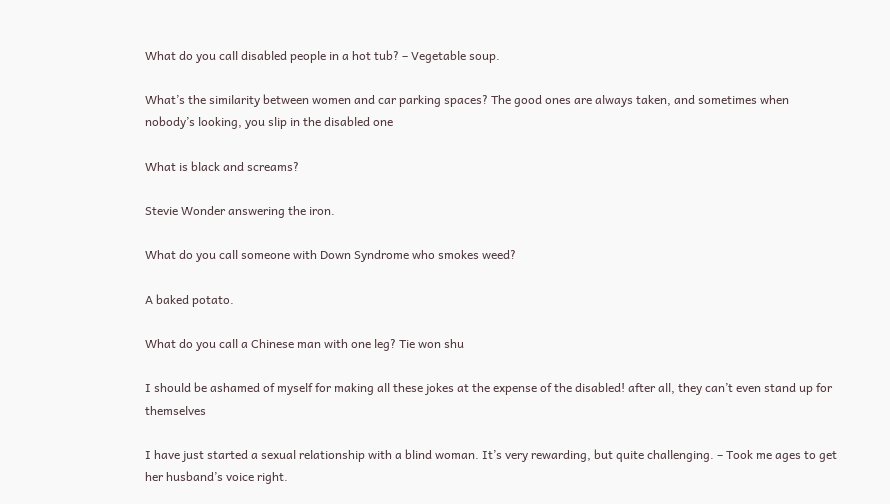What do you call disabled people in a hot tub? – Vegetable soup.

What’s the similarity between women and car parking spaces? The good ones are always taken, and sometimes when nobody’s looking, you slip in the disabled one

What is black and screams?

Stevie Wonder answering the iron.

What do you call someone with Down Syndrome who smokes weed?

A baked potato.

What do you call a Chinese man with one leg? Tie won shu

I should be ashamed of myself for making all these jokes at the expense of the disabled! after all, they can’t even stand up for themselves

I have just started a sexual relationship with a blind woman. It’s very rewarding, but quite challenging. – Took me ages to get her husband’s voice right.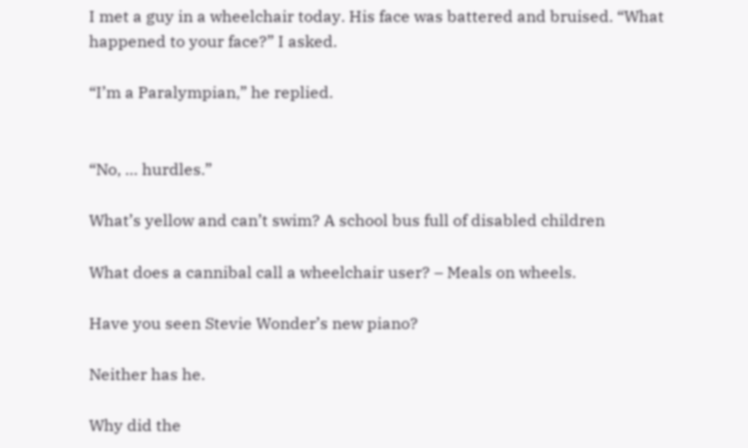I met a guy in a wheelchair today. His face was battered and bruised. “What happened to your face?” I asked.

“I’m a Paralympian,” he replied.


“No, … hurdles.”

What’s yellow and can’t swim? A school bus full of disabled children

What does a cannibal call a wheelchair user? – Meals on wheels.

Have you seen Stevie Wonder’s new piano?

Neither has he.

Why did the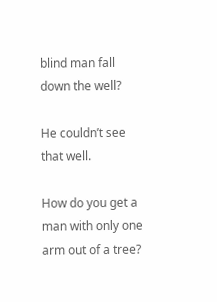blind man fall down the well?

He couldn’t see that well.

How do you get a man with only one arm out of a tree?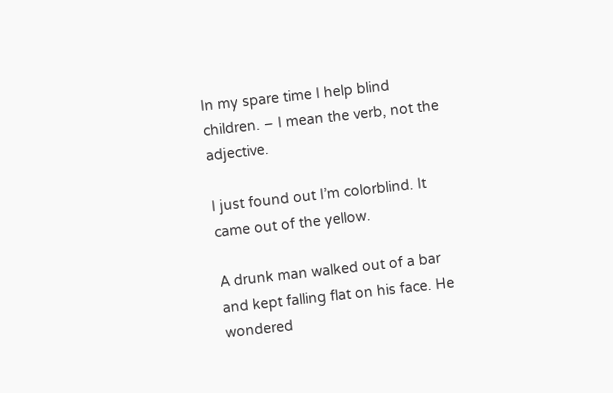In my spare time I help blind children. – I mean the verb, not the adjective.

I just found out I’m colorblind. It came out of the yellow.

A drunk man walked out of a bar and kept falling flat on his face. He wondered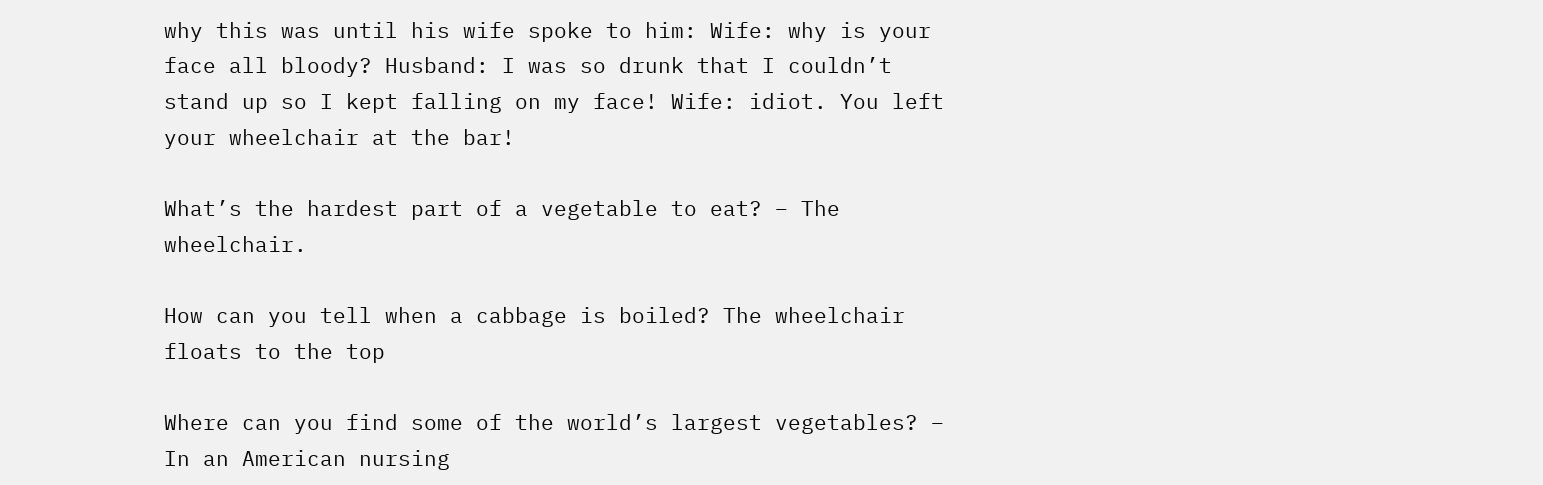why this was until his wife spoke to him: Wife: why is your face all bloody? Husband: I was so drunk that I couldn’t stand up so I kept falling on my face! Wife: idiot. You left your wheelchair at the bar!

What’s the hardest part of a vegetable to eat? – The wheelchair.

How can you tell when a cabbage is boiled? The wheelchair floats to the top

Where can you find some of the world’s largest vegetables? – In an American nursing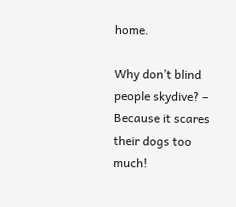home.

Why don’t blind people skydive? – Because it scares their dogs too much!